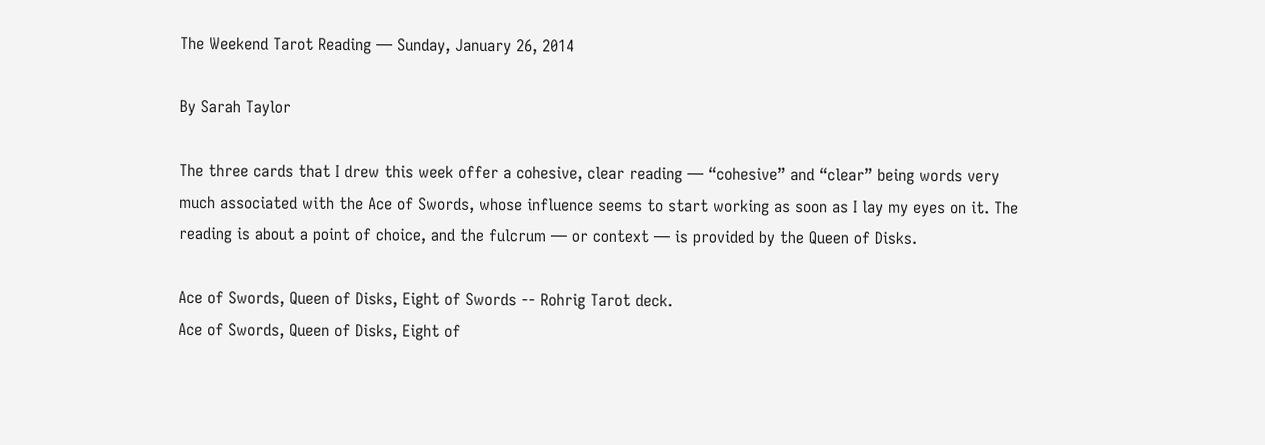The Weekend Tarot Reading — Sunday, January 26, 2014

By Sarah Taylor

The three cards that I drew this week offer a cohesive, clear reading — “cohesive” and “clear” being words very much associated with the Ace of Swords, whose influence seems to start working as soon as I lay my eyes on it. The reading is about a point of choice, and the fulcrum — or context — is provided by the Queen of Disks.

Ace of Swords, Queen of Disks, Eight of Swords -- Rohrig Tarot deck.
Ace of Swords, Queen of Disks, Eight of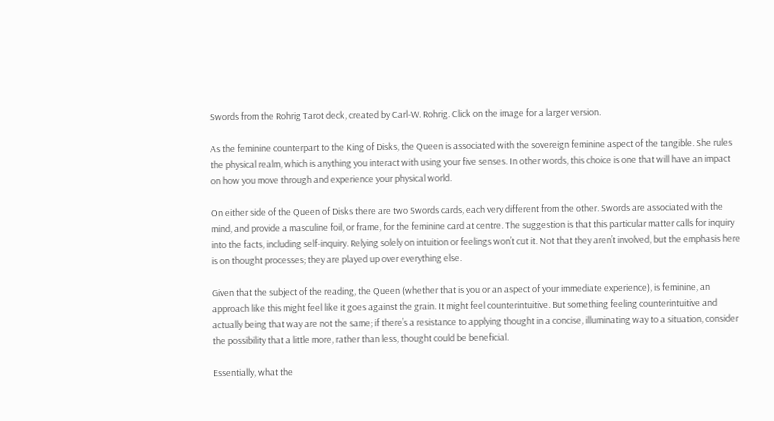Swords from the Rohrig Tarot deck, created by Carl-W. Rohrig. Click on the image for a larger version.

As the feminine counterpart to the King of Disks, the Queen is associated with the sovereign feminine aspect of the tangible. She rules the physical realm, which is anything you interact with using your five senses. In other words, this choice is one that will have an impact on how you move through and experience your physical world.

On either side of the Queen of Disks there are two Swords cards, each very different from the other. Swords are associated with the mind, and provide a masculine foil, or frame, for the feminine card at centre. The suggestion is that this particular matter calls for inquiry into the facts, including self-inquiry. Relying solely on intuition or feelings won’t cut it. Not that they aren’t involved, but the emphasis here is on thought processes; they are played up over everything else.

Given that the subject of the reading, the Queen (whether that is you or an aspect of your immediate experience), is feminine, an approach like this might feel like it goes against the grain. It might feel counterintuitive. But something feeling counterintuitive and actually being that way are not the same; if there’s a resistance to applying thought in a concise, illuminating way to a situation, consider the possibility that a little more, rather than less, thought could be beneficial.

Essentially, what the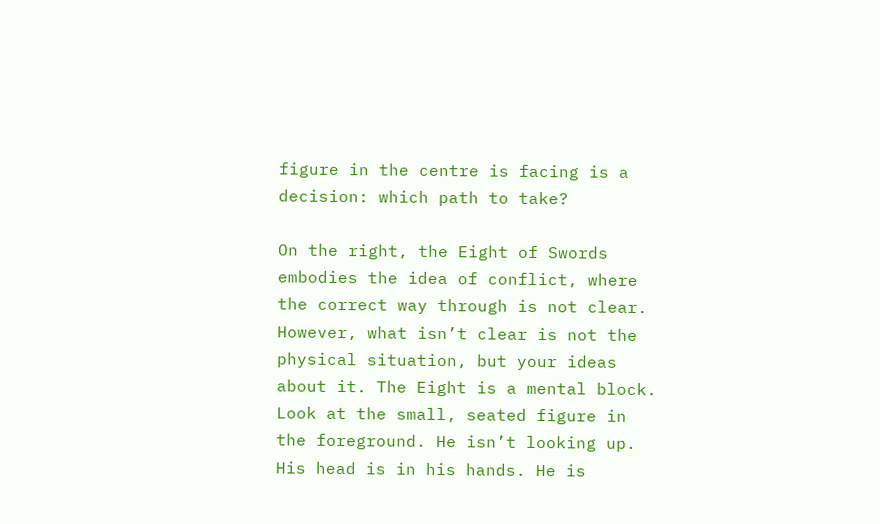figure in the centre is facing is a decision: which path to take?

On the right, the Eight of Swords embodies the idea of conflict, where the correct way through is not clear. However, what isn’t clear is not the physical situation, but your ideas about it. The Eight is a mental block. Look at the small, seated figure in the foreground. He isn’t looking up. His head is in his hands. He is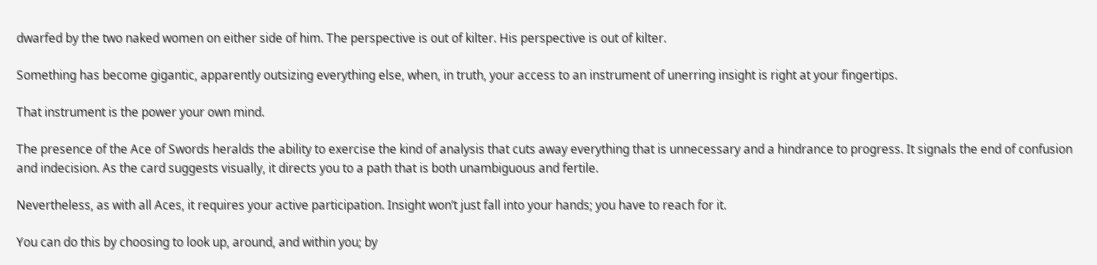dwarfed by the two naked women on either side of him. The perspective is out of kilter. His perspective is out of kilter.

Something has become gigantic, apparently outsizing everything else, when, in truth, your access to an instrument of unerring insight is right at your fingertips.

That instrument is the power your own mind.

The presence of the Ace of Swords heralds the ability to exercise the kind of analysis that cuts away everything that is unnecessary and a hindrance to progress. It signals the end of confusion and indecision. As the card suggests visually, it directs you to a path that is both unambiguous and fertile.

Nevertheless, as with all Aces, it requires your active participation. Insight won’t just fall into your hands; you have to reach for it.

You can do this by choosing to look up, around, and within you; by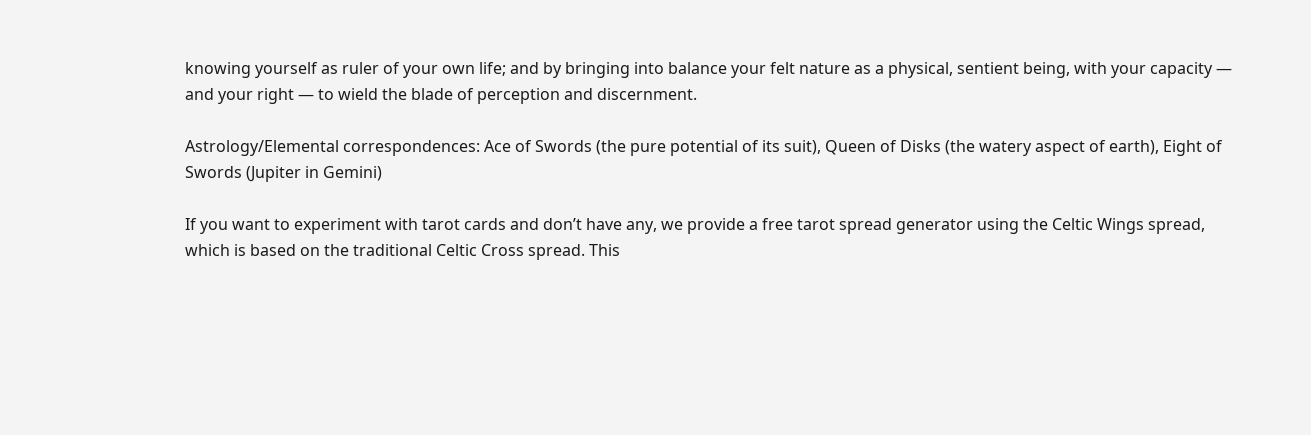knowing yourself as ruler of your own life; and by bringing into balance your felt nature as a physical, sentient being, with your capacity — and your right — to wield the blade of perception and discernment.

Astrology/Elemental correspondences: Ace of Swords (the pure potential of its suit), Queen of Disks (the watery aspect of earth), Eight of Swords (Jupiter in Gemini)

If you want to experiment with tarot cards and don’t have any, we provide a free tarot spread generator using the Celtic Wings spread, which is based on the traditional Celtic Cross spread. This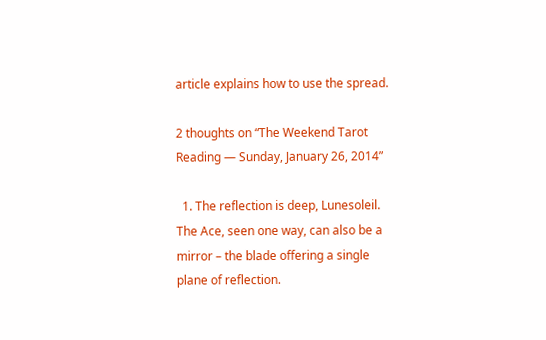article explains how to use the spread.

2 thoughts on “The Weekend Tarot Reading — Sunday, January 26, 2014”

  1. The reflection is deep, Lunesoleil. The Ace, seen one way, can also be a mirror – the blade offering a single plane of reflection.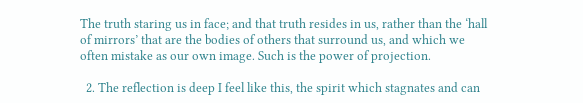The truth staring us in face; and that truth resides in us, rather than the ‘hall of mirrors’ that are the bodies of others that surround us, and which we often mistake as our own image. Such is the power of projection.

  2. The reflection is deep I feel like this, the spirit which stagnates and can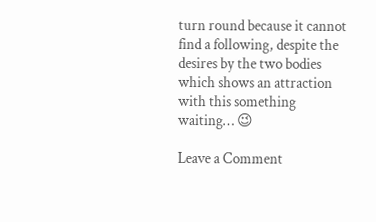turn round because it cannot find a following, despite the desires by the two bodies which shows an attraction with this something waiting… 😉

Leave a Comment